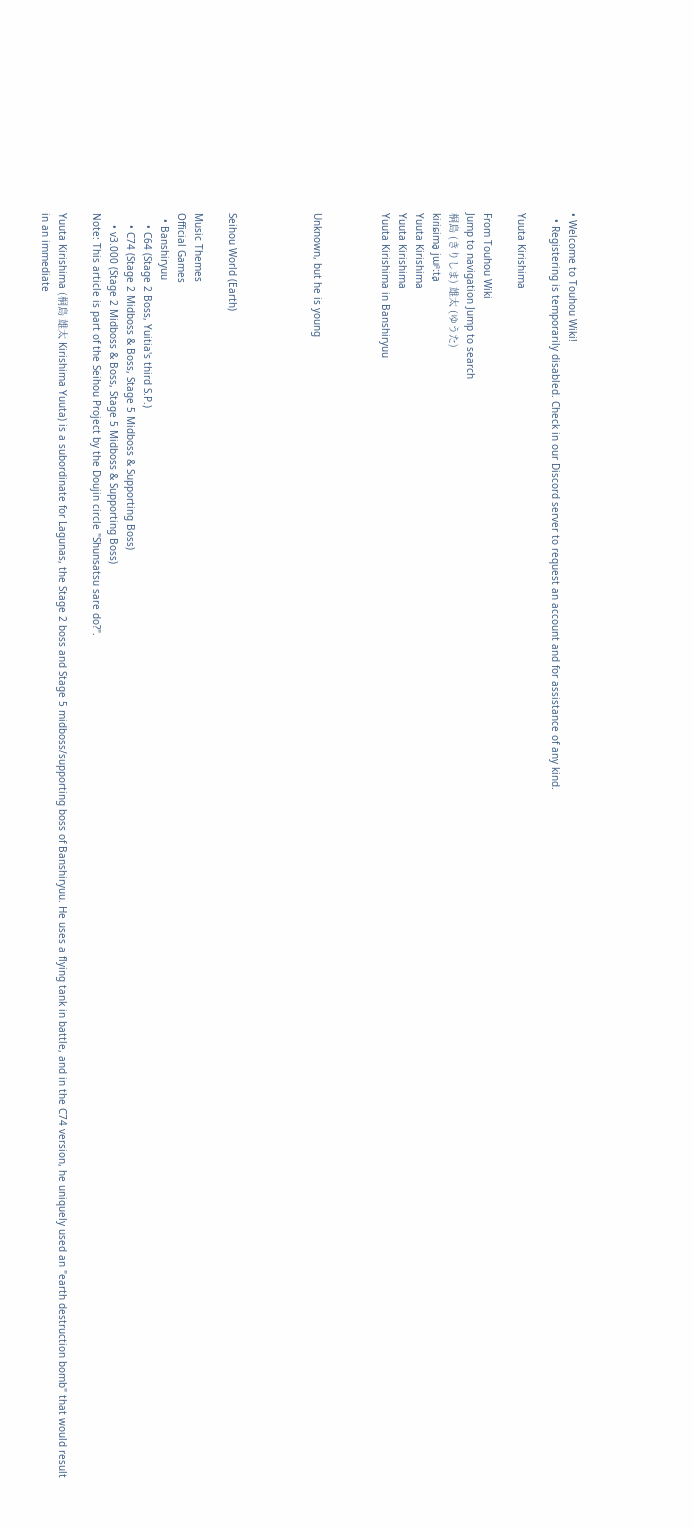• Welcome to Touhou Wiki!
  • Registering is temporarily disabled. Check in our Discord server to request an account and for assistance of any kind.

Yuuta Kirishima

From Touhou Wiki
Jump to navigation Jump to search
桐島 (きりしま) 雄太 (ゆうた)
kiɾiɕima̠ jɯᵝːta̠
Yuuta Kirishima
Yuuta Kirishima
Yuuta Kirishima in Banshiryuu



Unknown, but he is young




Seihou World (Earth)

Music Themes
Official Games
  • Banshiryuu
    • C64 (Stage 2 Boss, Yuitia's third S.P.)
    • C74 (Stage 2 Midboss & Boss, Stage 5 Midboss & Supporting Boss)
    • v3.000 (Stage 2 Midboss & Boss, Stage 5 Midboss & Supporting Boss)
Note: This article is part of the Seihou Project by the Doujin circle "Shunsatsu sare do?".

Yuuta Kirishima (桐島 雄太 Kirishima Yuuta) is a subordinate for Lagunas, the Stage 2 boss and Stage 5 midboss/supporting boss of Banshiryuu. He uses a flying tank in battle, and in the C74 version, he uniquely used an "earth destruction bomb" that would result in an immediate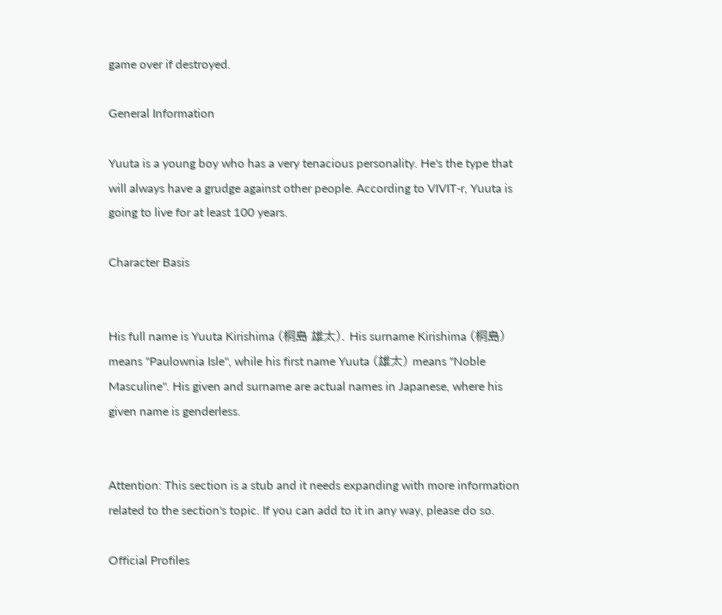game over if destroyed.

General Information

Yuuta is a young boy who has a very tenacious personality. He's the type that will always have a grudge against other people. According to VIVIT-r, Yuuta is going to live for at least 100 years.

Character Basis


His full name is Yuuta Kirishima (桐島 雄太). His surname Kirishima (桐島) means "Paulownia Isle", while his first name Yuuta (雄太) means "Noble Masculine". His given and surname are actual names in Japanese, where his given name is genderless.


Attention: This section is a stub and it needs expanding with more information related to the section's topic. If you can add to it in any way, please do so.

Official Profiles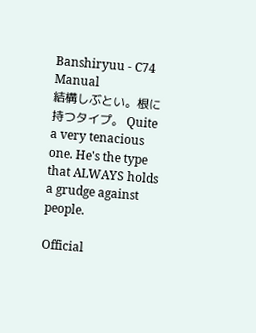Banshiryuu - C74 Manual
結構しぶとい。根に持つタイプ。 Quite a very tenacious one. He's the type that ALWAYS holds a grudge against people.

Official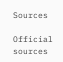Sources

Official sources